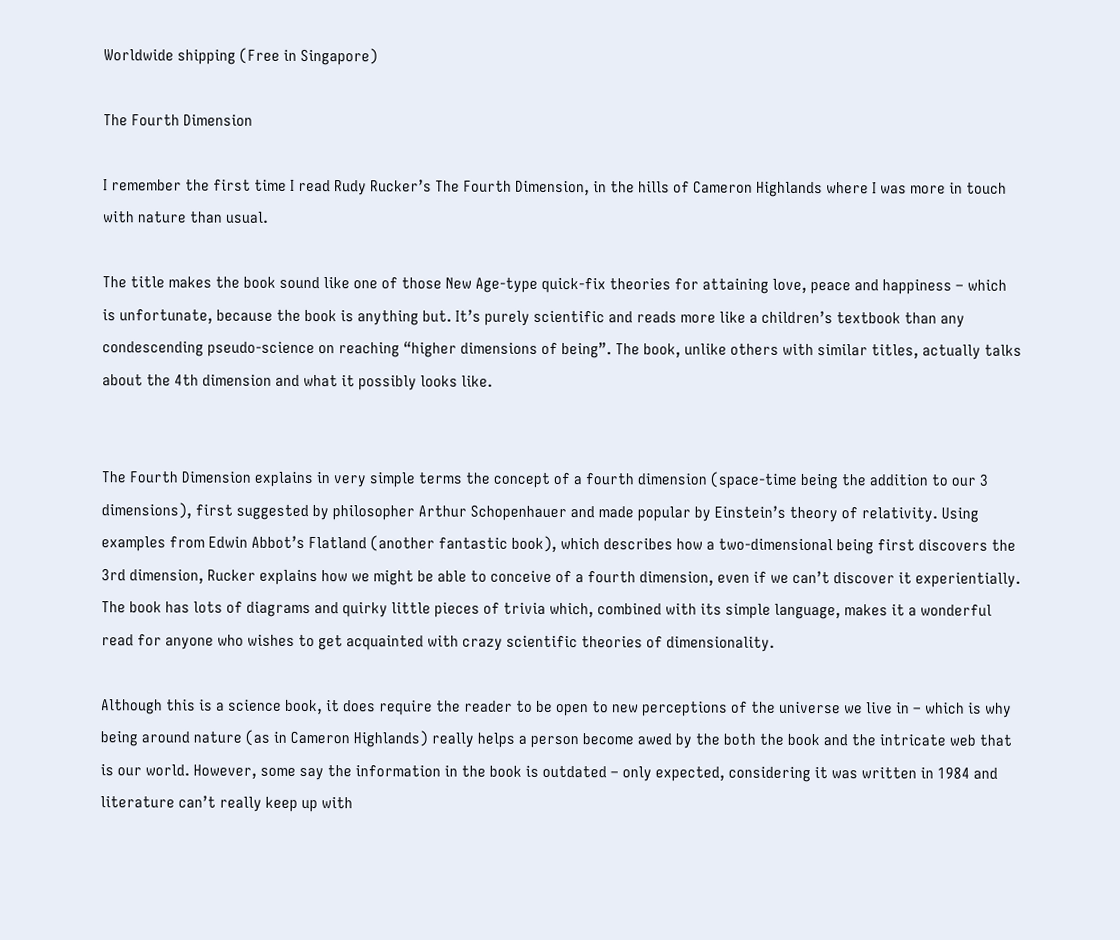Worldwide shipping (Free in Singapore)

The Fourth Dimension

I remember the first time I read Rudy Rucker’s The Fourth Dimension, in the hills of Cameron Highlands where I was more in touch with nature than usual.

The title makes the book sound like one of those New Age-type quick-fix theories for attaining love, peace and happiness – which is unfortunate, because the book is anything but. It’s purely scientific and reads more like a children’s textbook than any condescending pseudo-science on reaching “higher dimensions of being”. The book, unlike others with similar titles, actually talks about the 4th dimension and what it possibly looks like.


The Fourth Dimension explains in very simple terms the concept of a fourth dimension (space-time being the addition to our 3 dimensions), first suggested by philosopher Arthur Schopenhauer and made popular by Einstein’s theory of relativity. Using examples from Edwin Abbot’s Flatland (another fantastic book), which describes how a two-dimensional being first discovers the 3rd dimension, Rucker explains how we might be able to conceive of a fourth dimension, even if we can’t discover it experientially. The book has lots of diagrams and quirky little pieces of trivia which, combined with its simple language, makes it a wonderful read for anyone who wishes to get acquainted with crazy scientific theories of dimensionality.

Although this is a science book, it does require the reader to be open to new perceptions of the universe we live in – which is why being around nature (as in Cameron Highlands) really helps a person become awed by the both the book and the intricate web that is our world. However, some say the information in the book is outdated – only expected, considering it was written in 1984 and literature can’t really keep up with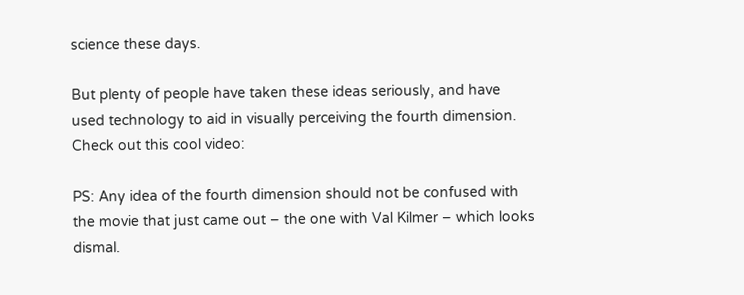science these days.

But plenty of people have taken these ideas seriously, and have used technology to aid in visually perceiving the fourth dimension. Check out this cool video:

PS: Any idea of the fourth dimension should not be confused with the movie that just came out – the one with Val Kilmer – which looks dismal.